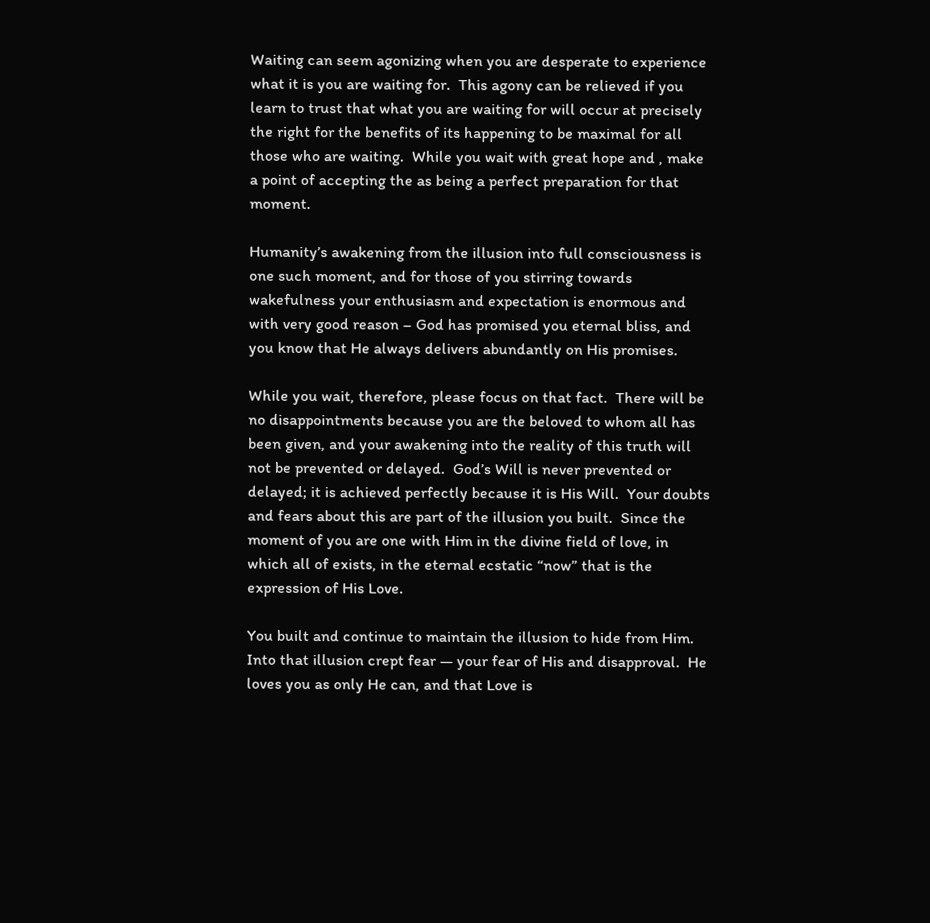Waiting can seem agonizing when you are desperate to experience what it is you are waiting for.  This agony can be relieved if you learn to trust that what you are waiting for will occur at precisely the right for the benefits of its happening to be maximal for all those who are waiting.  While you wait with great hope and , make a point of accepting the as being a perfect preparation for that moment.

Humanity’s awakening from the illusion into full consciousness is one such moment, and for those of you stirring towards wakefulness your enthusiasm and expectation is enormous and with very good reason – God has promised you eternal bliss, and you know that He always delivers abundantly on His promises.

While you wait, therefore, please focus on that fact.  There will be no disappointments because you are the beloved to whom all has been given, and your awakening into the reality of this truth will not be prevented or delayed.  God’s Will is never prevented or delayed; it is achieved perfectly because it is His Will.  Your doubts and fears about this are part of the illusion you built.  Since the moment of you are one with Him in the divine field of love, in which all of exists, in the eternal ecstatic “now” that is the expression of His Love.

You built and continue to maintain the illusion to hide from Him.  Into that illusion crept fear — your fear of His and disapproval.  He loves you as only He can, and that Love is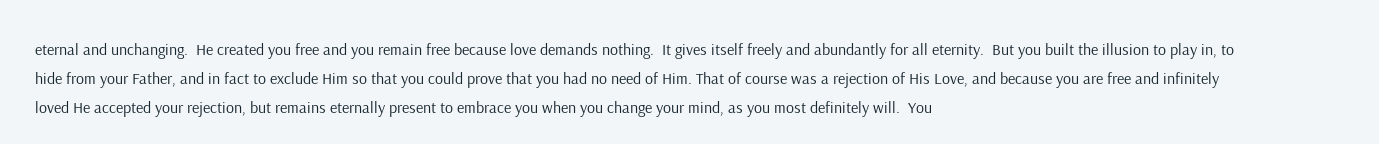eternal and unchanging.  He created you free and you remain free because love demands nothing.  It gives itself freely and abundantly for all eternity.  But you built the illusion to play in, to hide from your Father, and in fact to exclude Him so that you could prove that you had no need of Him. That of course was a rejection of His Love, and because you are free and infinitely loved He accepted your rejection, but remains eternally present to embrace you when you change your mind, as you most definitely will.  You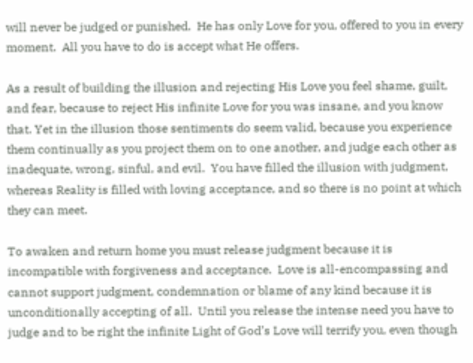will never be judged or punished.  He has only Love for you, offered to you in every moment.  All you have to do is accept what He offers.

As a result of building the illusion and rejecting His Love you feel shame, guilt, and fear, because to reject His infinite Love for you was insane, and you know that. Yet in the illusion those sentiments do seem valid, because you experience them continually as you project them on to one another, and judge each other as inadequate, wrong, sinful, and evil.  You have filled the illusion with judgment, whereas Reality is filled with loving acceptance, and so there is no point at which they can meet.

To awaken and return home you must release judgment because it is incompatible with forgiveness and acceptance.  Love is all-encompassing and cannot support judgment, condemnation or blame of any kind because it is unconditionally accepting of all.  Until you release the intense need you have to judge and to be right the infinite Light of God’s Love will terrify you, even though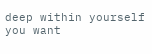deep within yourself you want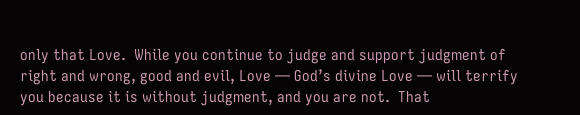only that Love.  While you continue to judge and support judgment of right and wrong, good and evil, Love — God’s divine Love — will terrify you because it is without judgment, and you are not.  That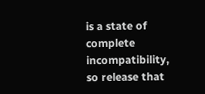is a state of complete incompatibility, so release that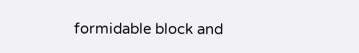formidable block and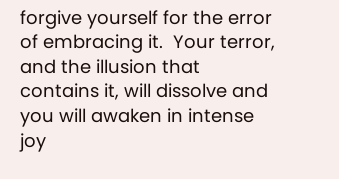forgive yourself for the error of embracing it.  Your terror, and the illusion that contains it, will dissolve and you will awaken in intense joy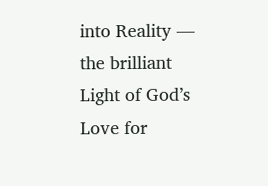into Reality — the brilliant Light of God’s Love for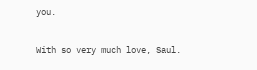you.

With so very much love, Saul.